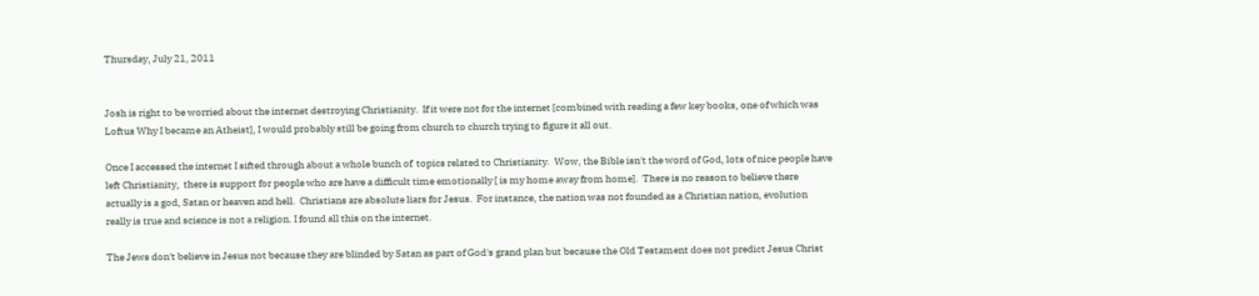Thursday, July 21, 2011


Josh is right to be worried about the internet destroying Christianity.  If it were not for the internet [combined with reading a few key books, one of which was Loftus Why I became an Atheist], I would probably still be going from church to church trying to figure it all out.

Once I accessed the internet I sifted through about a whole bunch of  topics related to Christianity.  Wow, the Bible isn't the word of God, lots of nice people have left Christianity,  there is support for people who are have a difficult time emotionally [ is my home away from home].  There is no reason to believe there actually is a god, Satan or heaven and hell.  Christians are absolute liars for Jesus.  For instance, the nation was not founded as a Christian nation, evolution really is true and science is not a religion. I found all this on the internet.

The Jews don't believe in Jesus not because they are blinded by Satan as part of God's grand plan but because the Old Testament does not predict Jesus Christ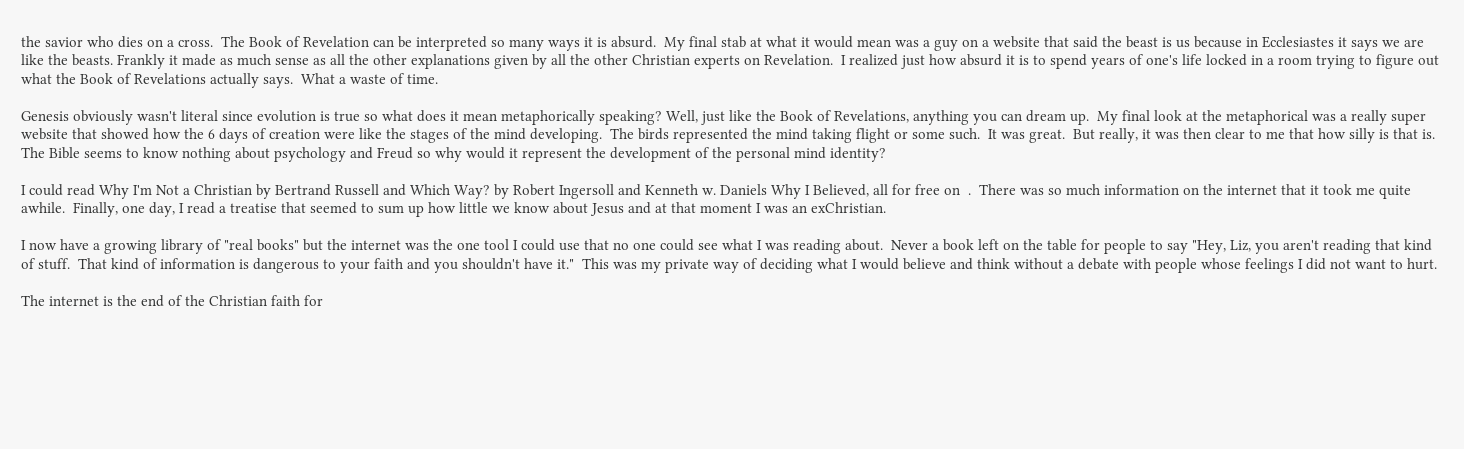the savior who dies on a cross.  The Book of Revelation can be interpreted so many ways it is absurd.  My final stab at what it would mean was a guy on a website that said the beast is us because in Ecclesiastes it says we are like the beasts. Frankly it made as much sense as all the other explanations given by all the other Christian experts on Revelation.  I realized just how absurd it is to spend years of one's life locked in a room trying to figure out what the Book of Revelations actually says.  What a waste of time.

Genesis obviously wasn't literal since evolution is true so what does it mean metaphorically speaking? Well, just like the Book of Revelations, anything you can dream up.  My final look at the metaphorical was a really super website that showed how the 6 days of creation were like the stages of the mind developing.  The birds represented the mind taking flight or some such.  It was great.  But really, it was then clear to me that how silly is that is.  The Bible seems to know nothing about psychology and Freud so why would it represent the development of the personal mind identity?

I could read Why I'm Not a Christian by Bertrand Russell and Which Way? by Robert Ingersoll and Kenneth w. Daniels Why I Believed, all for free on  .  There was so much information on the internet that it took me quite awhile.  Finally, one day, I read a treatise that seemed to sum up how little we know about Jesus and at that moment I was an exChristian.

I now have a growing library of "real books" but the internet was the one tool I could use that no one could see what I was reading about.  Never a book left on the table for people to say "Hey, Liz, you aren't reading that kind of stuff.  That kind of information is dangerous to your faith and you shouldn't have it."  This was my private way of deciding what I would believe and think without a debate with people whose feelings I did not want to hurt.

The internet is the end of the Christian faith for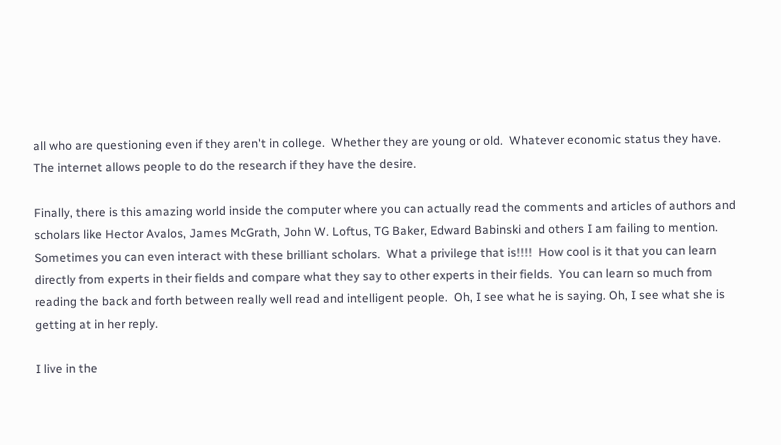all who are questioning even if they aren't in college.  Whether they are young or old.  Whatever economic status they have.  The internet allows people to do the research if they have the desire.

Finally, there is this amazing world inside the computer where you can actually read the comments and articles of authors and scholars like Hector Avalos, James McGrath, John W. Loftus, TG Baker, Edward Babinski and others I am failing to mention.  Sometimes you can even interact with these brilliant scholars.  What a privilege that is!!!!  How cool is it that you can learn directly from experts in their fields and compare what they say to other experts in their fields.  You can learn so much from reading the back and forth between really well read and intelligent people.  Oh, I see what he is saying. Oh, I see what she is getting at in her reply.

I live in the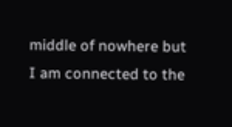middle of nowhere but I am connected to the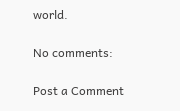world.

No comments:

Post a Comment